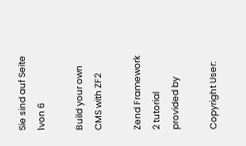Sie sind auf Seite 1von 6

Build your own CMS with ZF2

Zend Framework 2 tutorial provided by

Copyright User: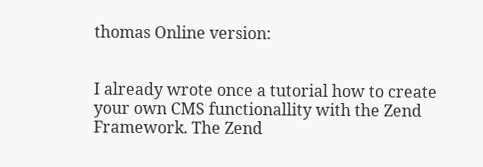thomas Online version:


I already wrote once a tutorial how to create your own CMS functionallity with the Zend Framework. The Zend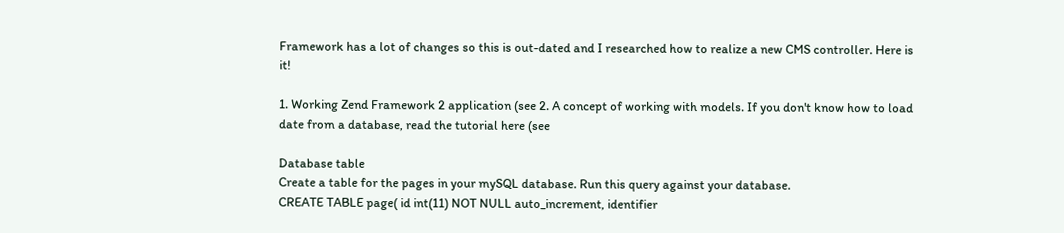Framework has a lot of changes so this is out-dated and I researched how to realize a new CMS controller. Here is it!

1. Working Zend Framework 2 application (see 2. A concept of working with models. If you don't know how to load date from a database, read the tutorial here (see

Database table
Create a table for the pages in your mySQL database. Run this query against your database.
CREATE TABLE page( id int(11) NOT NULL auto_increment, identifier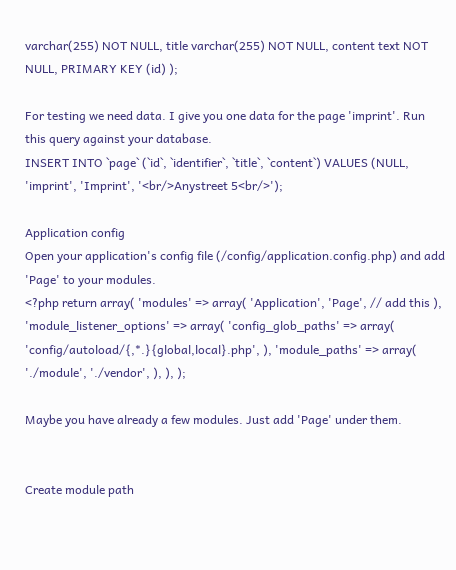varchar(255) NOT NULL, title varchar(255) NOT NULL, content text NOT NULL, PRIMARY KEY (id) );

For testing we need data. I give you one data for the page 'imprint'. Run this query against your database.
INSERT INTO `page` (`id`, `identifier`, `title`, `content`) VALUES (NULL, 'imprint', 'Imprint', '<br/>Anystreet 5<br/>');

Application config
Open your application's config file (/config/application.config.php) and add 'Page' to your modules.
<?php return array( 'modules' => array( 'Application', 'Page', // add this ), 'module_listener_options' => array( 'config_glob_paths' => array( 'config/autoload/{,*.}{global,local}.php', ), 'module_paths' => array( './module', './vendor', ), ), );

Maybe you have already a few modules. Just add 'Page' under them.


Create module path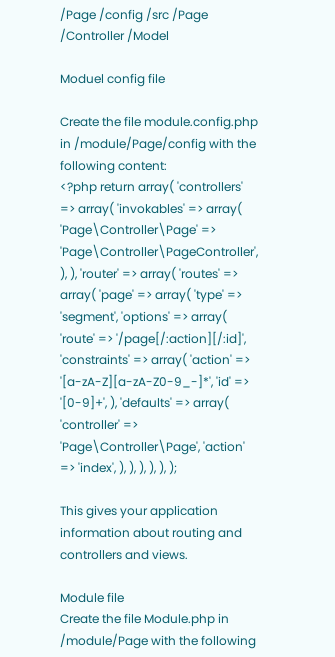/Page /config /src /Page /Controller /Model

Moduel config file

Create the file module.config.php in /module/Page/config with the following content:
<?php return array( 'controllers' => array( 'invokables' => array( 'Page\Controller\Page' => 'Page\Controller\PageController', ), ), 'router' => array( 'routes' => array( 'page' => array( 'type' => 'segment', 'options' => array( 'route' => '/page[/:action][/:id]', 'constraints' => array( 'action' => '[a-zA-Z][a-zA-Z0-9_-]*', 'id' => '[0-9]+', ), 'defaults' => array( 'controller' => 'Page\Controller\Page', 'action' => 'index', ), ), ), ), ), );

This gives your application information about routing and controllers and views.

Module file
Create the file Module.php in /module/Page with the following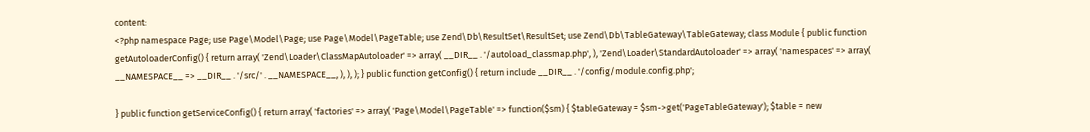content:
<?php namespace Page; use Page\Model\Page; use Page\Model\PageTable; use Zend\Db\ResultSet\ResultSet; use Zend\Db\TableGateway\TableGateway; class Module { public function getAutoloaderConfig() { return array( 'Zend\Loader\ClassMapAutoloader' => array( __DIR__ . '/autoload_classmap.php', ), 'Zend\Loader\StandardAutoloader' => array( 'namespaces' => array( __NAMESPACE__ => __DIR__ . '/src/' . __NAMESPACE__, ), ), ); } public function getConfig() { return include __DIR__ . '/config/module.config.php';

} public function getServiceConfig() { return array( 'factories' => array( 'Page\Model\PageTable' => function($sm) { $tableGateway = $sm->get('PageTableGateway'); $table = new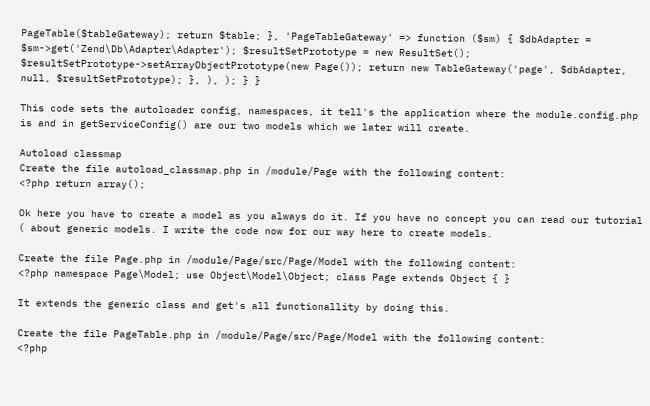PageTable($tableGateway); return $table; }, 'PageTableGateway' => function ($sm) { $dbAdapter = $sm->get('Zend\Db\Adapter\Adapter'); $resultSetPrototype = new ResultSet(); $resultSetPrototype->setArrayObjectPrototype(new Page()); return new TableGateway('page', $dbAdapter, null, $resultSetPrototype); }, ), ); } }

This code sets the autoloader config, namespaces, it tell's the application where the module.config.php is and in getServiceConfig() are our two models which we later will create.

Autoload classmap
Create the file autoload_classmap.php in /module/Page with the following content:
<?php return array();

Ok here you have to create a model as you always do it. If you have no concept you can read our tutorial ( about generic models. I write the code now for our way here to create models.

Create the file Page.php in /module/Page/src/Page/Model with the following content:
<?php namespace Page\Model; use Object\Model\Object; class Page extends Object { }

It extends the generic class and get's all functionallity by doing this.

Create the file PageTable.php in /module/Page/src/Page/Model with the following content:
<?php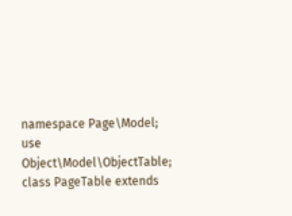namespace Page\Model; use Object\Model\ObjectTable; class PageTable extends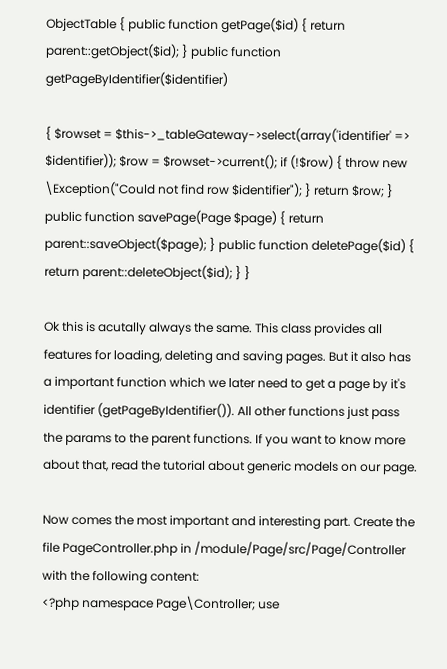ObjectTable { public function getPage($id) { return parent::getObject($id); } public function getPageByIdentifier($identifier)

{ $rowset = $this->_tableGateway->select(array('identifier' => $identifier)); $row = $rowset->current(); if (!$row) { throw new \Exception("Could not find row $identifier"); } return $row; } public function savePage(Page $page) { return parent::saveObject($page); } public function deletePage($id) { return parent::deleteObject($id); } }

Ok this is acutally always the same. This class provides all features for loading, deleting and saving pages. But it also has a important function which we later need to get a page by it's identifier (getPageByIdentifier()). All other functions just pass the params to the parent functions. If you want to know more about that, read the tutorial about generic models on our page.

Now comes the most important and interesting part. Create the file PageController.php in /module/Page/src/Page/Controller with the following content:
<?php namespace Page\Controller; use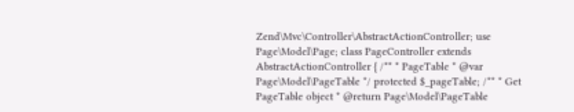Zend\Mvc\Controller\AbstractActionController; use Page\Model\Page; class PageController extends AbstractActionController { /** * PageTable * @var Page\Model\PageTable */ protected $_pageTable; /** * Get PageTable object * @return Page\Model\PageTable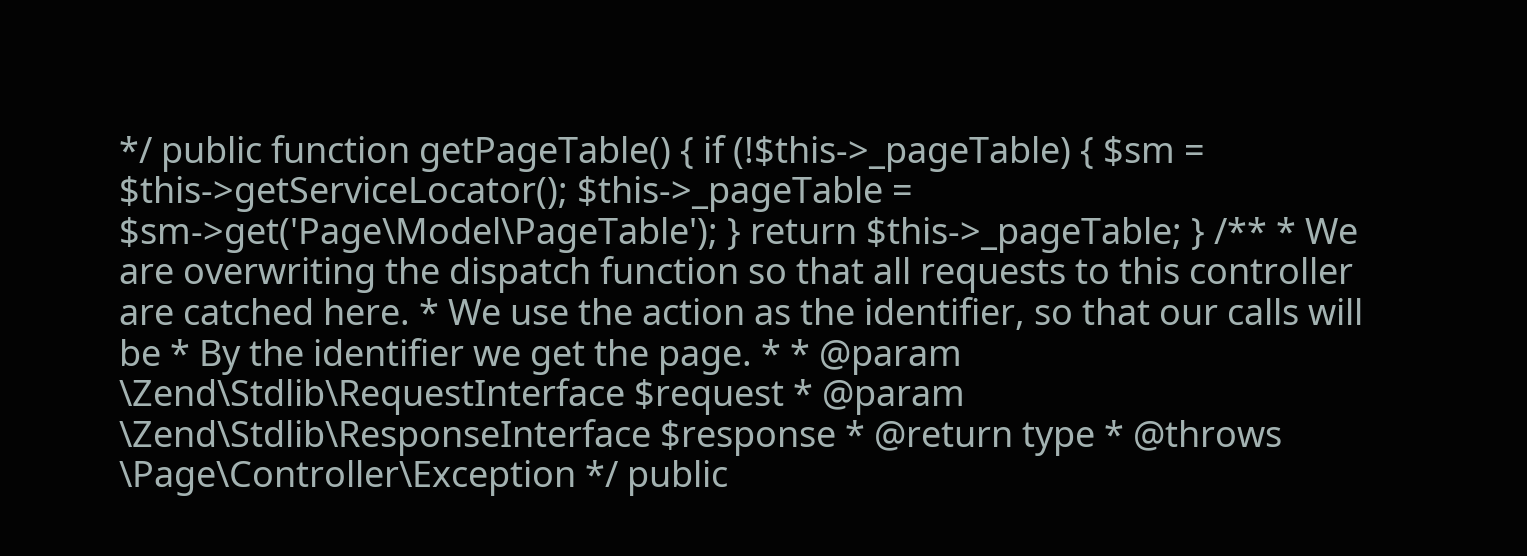*/ public function getPageTable() { if (!$this->_pageTable) { $sm = $this->getServiceLocator(); $this->_pageTable = $sm->get('Page\Model\PageTable'); } return $this->_pageTable; } /** * We are overwriting the dispatch function so that all requests to this controller are catched here. * We use the action as the identifier, so that our calls will be * By the identifier we get the page. * * @param \Zend\Stdlib\RequestInterface $request * @param \Zend\Stdlib\ResponseInterface $response * @return type * @throws \Page\Controller\Exception */ public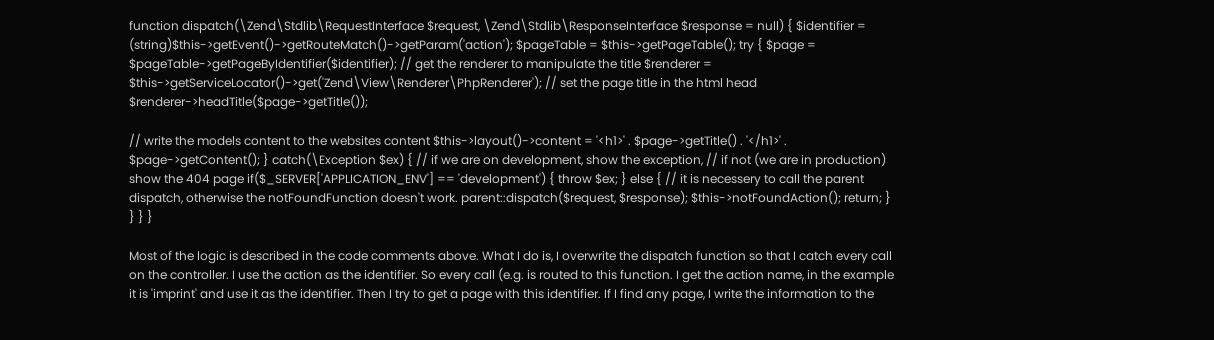function dispatch(\Zend\Stdlib\RequestInterface $request, \Zend\Stdlib\ResponseInterface $response = null) { $identifier = (string)$this->getEvent()->getRouteMatch()->getParam('action'); $pageTable = $this->getPageTable(); try { $page = $pageTable->getPageByIdentifier($identifier); // get the renderer to manipulate the title $renderer = $this->getServiceLocator()->get('Zend\View\Renderer\PhpRenderer'); // set the page title in the html head $renderer->headTitle($page->getTitle());

// write the models content to the websites content $this->layout()->content = '<h1>' . $page->getTitle() . '</h1>' . $page->getContent(); } catch(\Exception $ex) { // if we are on development, show the exception, // if not (we are in production) show the 404 page if($_SERVER['APPLICATION_ENV'] == 'development') { throw $ex; } else { // it is necessery to call the parent dispatch, otherwise the notFoundFunction doesn't work. parent::dispatch($request, $response); $this->notFoundAction(); return; } } } }

Most of the logic is described in the code comments above. What I do is, I overwrite the dispatch function so that I catch every call on the controller. I use the action as the identifier. So every call (e.g. is routed to this function. I get the action name, in the example it is 'imprint' and use it as the identifier. Then I try to get a page with this identifier. If I find any page, I write the information to the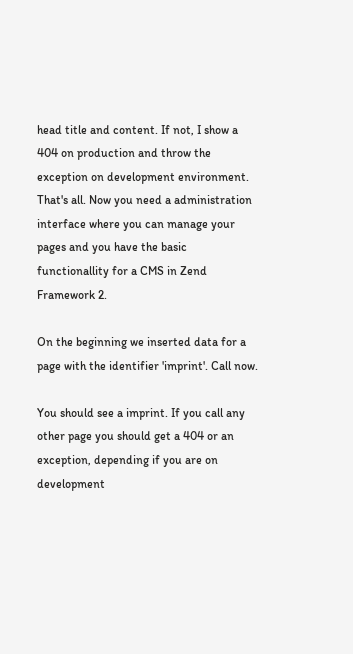head title and content. If not, I show a 404 on production and throw the exception on development environment. That's all. Now you need a administration interface where you can manage your pages and you have the basic functionallity for a CMS in Zend Framework 2.

On the beginning we inserted data for a page with the identifier 'imprint'. Call now.

You should see a imprint. If you call any other page you should get a 404 or an exception, depending if you are on development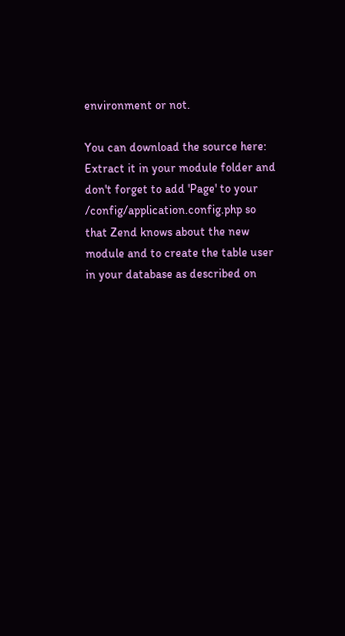environment or not.

You can download the source here: Extract it in your module folder and don't forget to add 'Page' to your /config/application.config.php so that Zend knows about the new module and to create the table user in your database as described on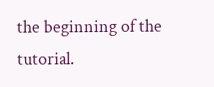the beginning of the tutorial.